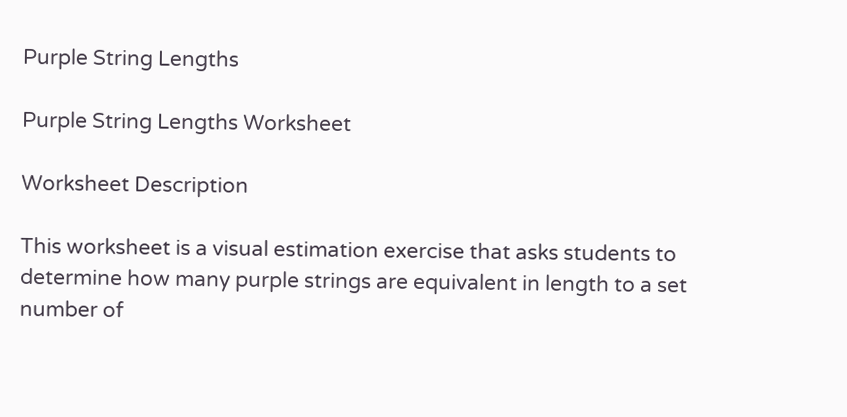Purple String Lengths

Purple String Lengths Worksheet

Worksheet Description

This worksheet is a visual estimation exercise that asks students to determine how many purple strings are equivalent in length to a set number of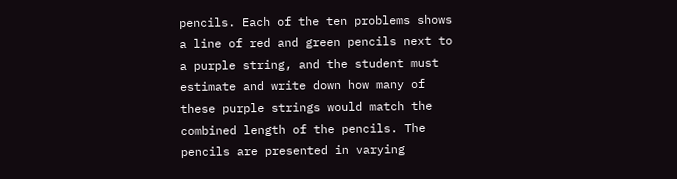pencils. Each of the ten problems shows a line of red and green pencils next to a purple string, and the student must estimate and write down how many of these purple strings would match the combined length of the pencils. The pencils are presented in varying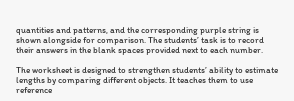quantities and patterns, and the corresponding purple string is shown alongside for comparison. The students’ task is to record their answers in the blank spaces provided next to each number.

The worksheet is designed to strengthen students’ ability to estimate lengths by comparing different objects. It teaches them to use reference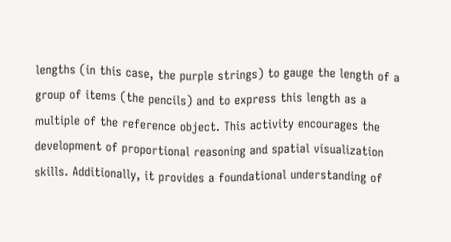lengths (in this case, the purple strings) to gauge the length of a group of items (the pencils) and to express this length as a multiple of the reference object. This activity encourages the development of proportional reasoning and spatial visualization skills. Additionally, it provides a foundational understanding of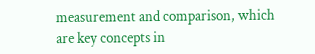measurement and comparison, which are key concepts in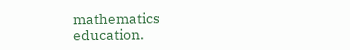mathematics education.